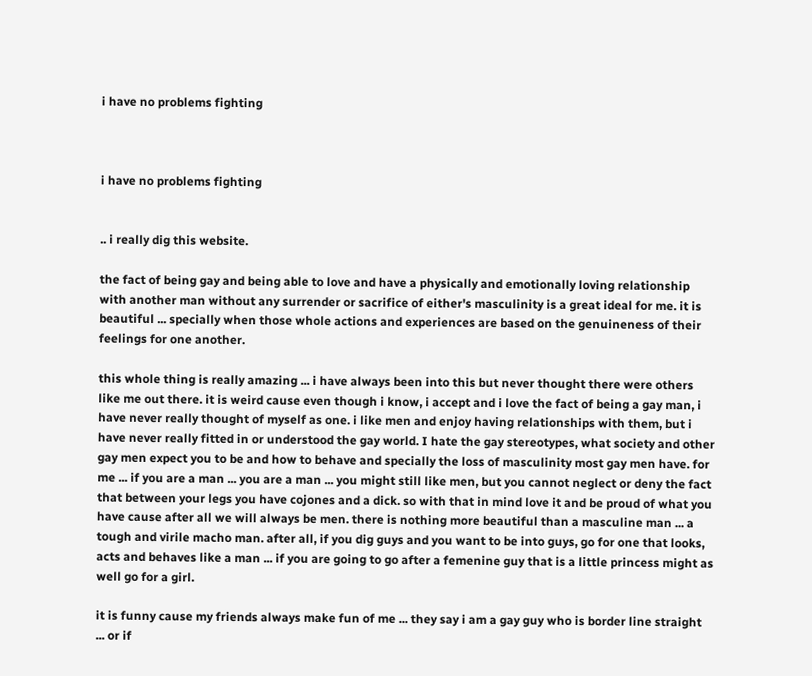i have no problems fighting



i have no problems fighting


.. i really dig this website.

the fact of being gay and being able to love and have a physically and emotionally loving relationship with another man without any surrender or sacrifice of either's masculinity is a great ideal for me. it is beautiful ... specially when those whole actions and experiences are based on the genuineness of their feelings for one another.

this whole thing is really amazing ... i have always been into this but never thought there were others like me out there. it is weird cause even though i know, i accept and i love the fact of being a gay man, i have never really thought of myself as one. i like men and enjoy having relationships with them, but i have never really fitted in or understood the gay world. I hate the gay stereotypes, what society and other gay men expect you to be and how to behave and specially the loss of masculinity most gay men have. for me ... if you are a man ... you are a man ... you might still like men, but you cannot neglect or deny the fact that between your legs you have cojones and a dick. so with that in mind love it and be proud of what you have cause after all we will always be men. there is nothing more beautiful than a masculine man ... a tough and virile macho man. after all, if you dig guys and you want to be into guys, go for one that looks, acts and behaves like a man ... if you are going to go after a femenine guy that is a little princess might as well go for a girl.

it is funny cause my friends always make fun of me ... they say i am a gay guy who is border line straight ... or if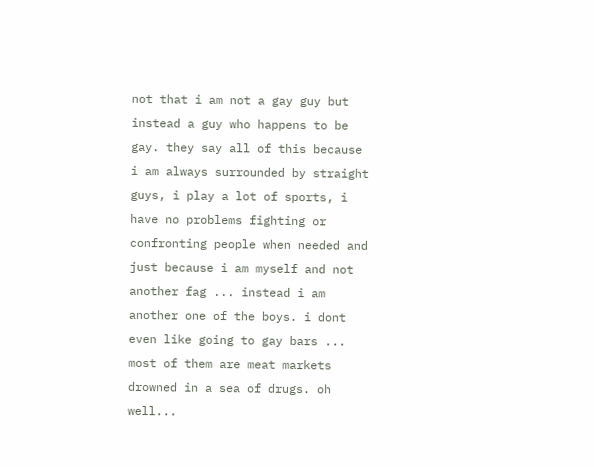not that i am not a gay guy but instead a guy who happens to be gay. they say all of this because i am always surrounded by straight guys, i play a lot of sports, i have no problems fighting or confronting people when needed and just because i am myself and not another fag ... instead i am another one of the boys. i dont even like going to gay bars ... most of them are meat markets drowned in a sea of drugs. oh well...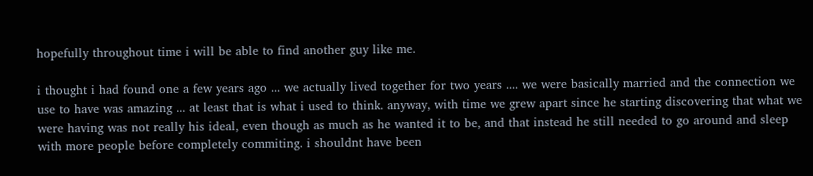hopefully throughout time i will be able to find another guy like me.

i thought i had found one a few years ago ... we actually lived together for two years .... we were basically married and the connection we use to have was amazing ... at least that is what i used to think. anyway, with time we grew apart since he starting discovering that what we were having was not really his ideal, even though as much as he wanted it to be, and that instead he still needed to go around and sleep with more people before completely commiting. i shouldnt have been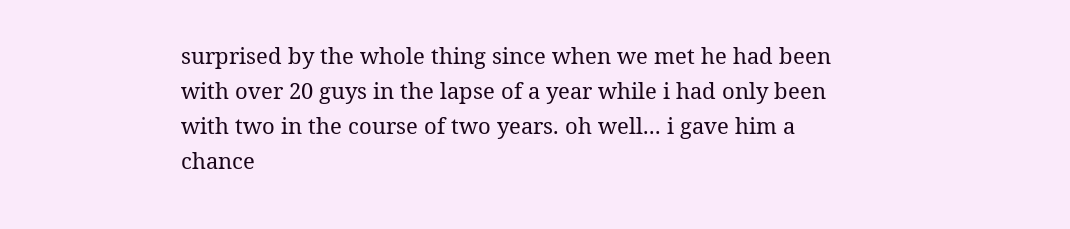surprised by the whole thing since when we met he had been with over 20 guys in the lapse of a year while i had only been with two in the course of two years. oh well... i gave him a chance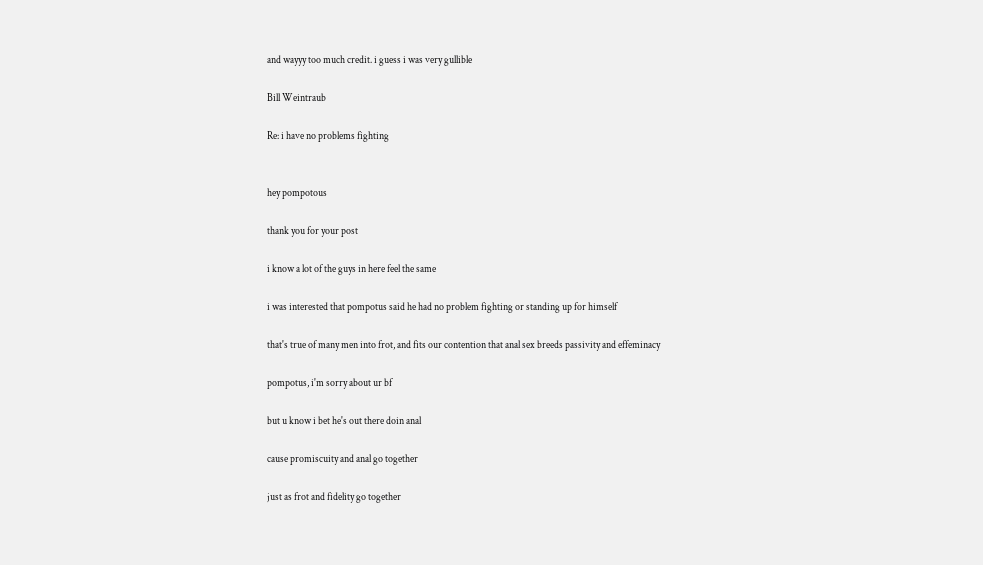and wayyy too much credit. i guess i was very gullible

Bill Weintraub

Re: i have no problems fighting


hey pompotous

thank you for your post

i know a lot of the guys in here feel the same

i was interested that pompotus said he had no problem fighting or standing up for himself

that's true of many men into frot, and fits our contention that anal sex breeds passivity and effeminacy

pompotus, i'm sorry about ur bf

but u know i bet he's out there doin anal

cause promiscuity and anal go together

just as frot and fidelity go together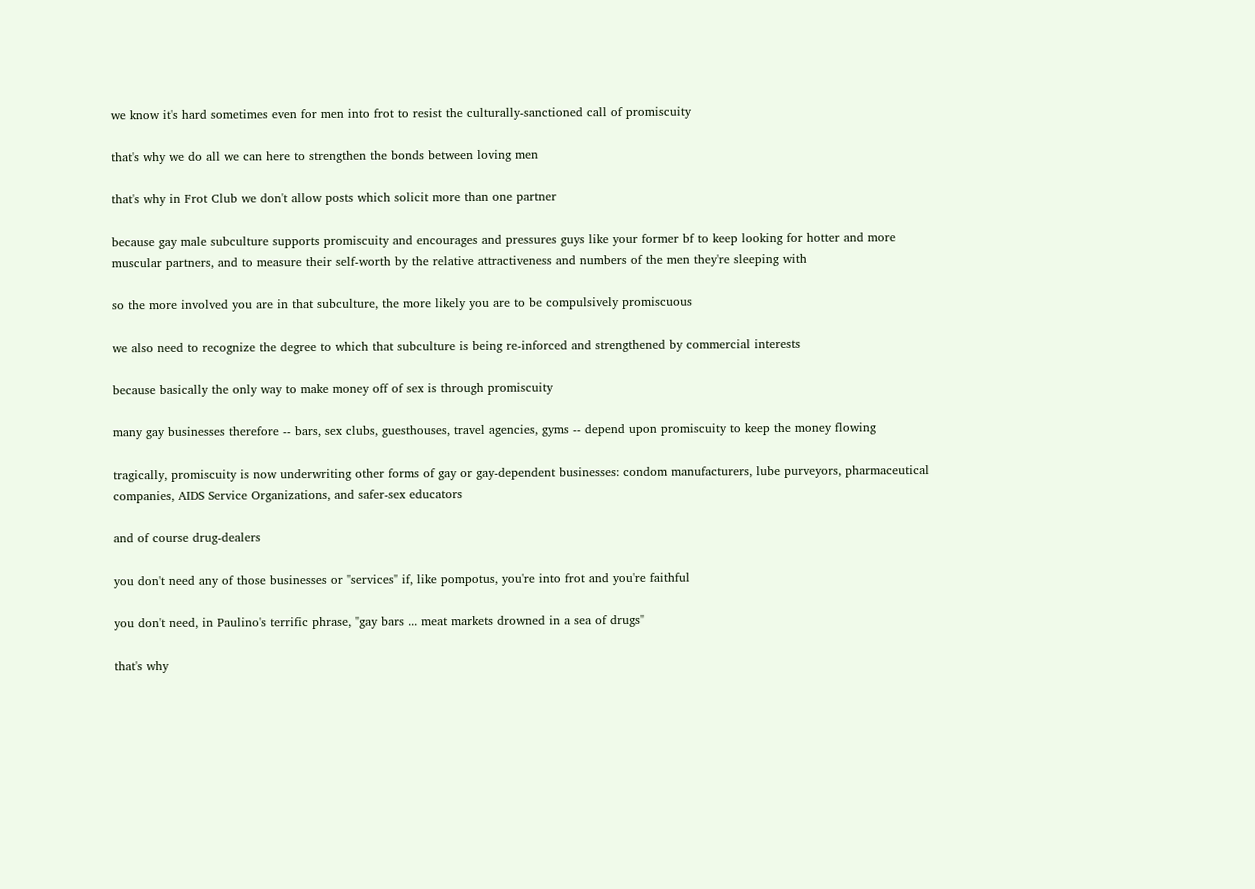we know it's hard sometimes even for men into frot to resist the culturally-sanctioned call of promiscuity

that's why we do all we can here to strengthen the bonds between loving men

that's why in Frot Club we don't allow posts which solicit more than one partner

because gay male subculture supports promiscuity and encourages and pressures guys like your former bf to keep looking for hotter and more muscular partners, and to measure their self-worth by the relative attractiveness and numbers of the men they're sleeping with

so the more involved you are in that subculture, the more likely you are to be compulsively promiscuous

we also need to recognize the degree to which that subculture is being re-inforced and strengthened by commercial interests

because basically the only way to make money off of sex is through promiscuity

many gay businesses therefore -- bars, sex clubs, guesthouses, travel agencies, gyms -- depend upon promiscuity to keep the money flowing

tragically, promiscuity is now underwriting other forms of gay or gay-dependent businesses: condom manufacturers, lube purveyors, pharmaceutical companies, AIDS Service Organizations, and safer-sex educators

and of course drug-dealers

you don't need any of those businesses or "services" if, like pompotus, you're into frot and you're faithful

you don't need, in Paulino's terrific phrase, "gay bars ... meat markets drowned in a sea of drugs"

that's why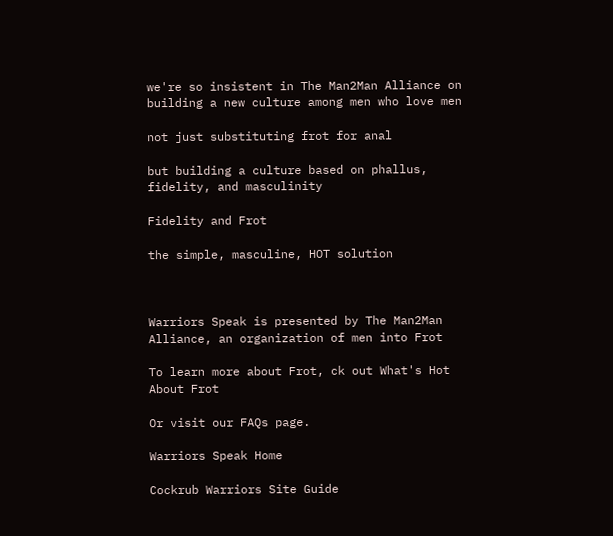we're so insistent in The Man2Man Alliance on building a new culture among men who love men

not just substituting frot for anal

but building a culture based on phallus, fidelity, and masculinity

Fidelity and Frot

the simple, masculine, HOT solution



Warriors Speak is presented by The Man2Man Alliance, an organization of men into Frot

To learn more about Frot, ck out What's Hot About Frot

Or visit our FAQs page.

Warriors Speak Home

Cockrub Warriors Site Guide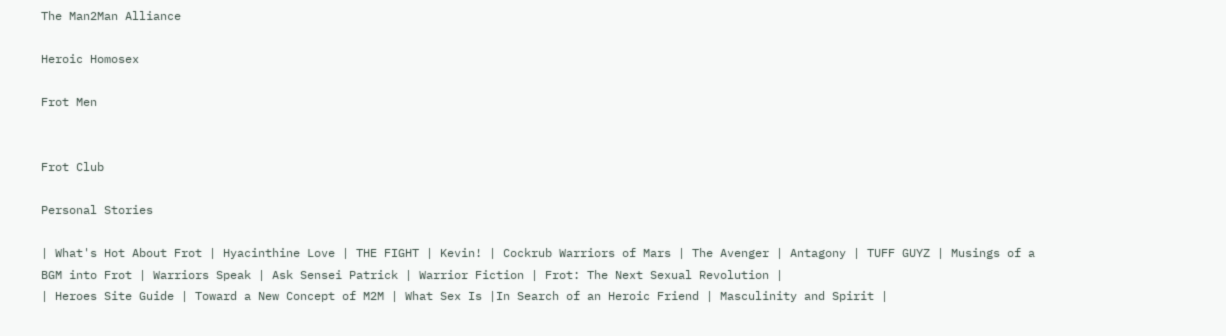The Man2Man Alliance

Heroic Homosex

Frot Men


Frot Club

Personal Stories

| What's Hot About Frot | Hyacinthine Love | THE FIGHT | Kevin! | Cockrub Warriors of Mars | The Avenger | Antagony | TUFF GUYZ | Musings of a BGM into Frot | Warriors Speak | Ask Sensei Patrick | Warrior Fiction | Frot: The Next Sexual Revolution |
| Heroes Site Guide | Toward a New Concept of M2M | What Sex Is |In Search of an Heroic Friend | Masculinity and Spirit |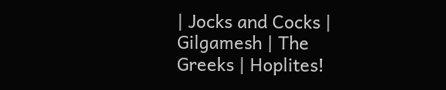| Jocks and Cocks | Gilgamesh | The Greeks | Hoplites!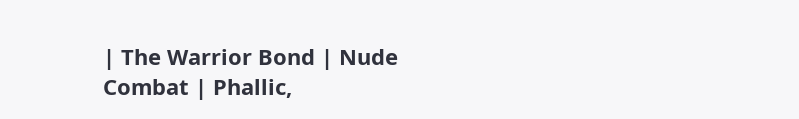| The Warrior Bond | Nude Combat | Phallic,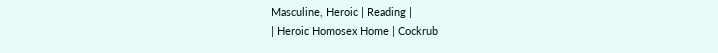Masculine, Heroic | Reading |
| Heroic Homosex Home | Cockrub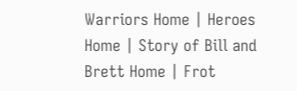Warriors Home | Heroes Home | Story of Bill and Brett Home | Frot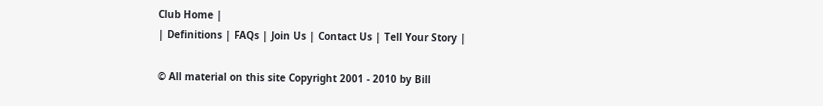Club Home |
| Definitions | FAQs | Join Us | Contact Us | Tell Your Story |

© All material on this site Copyright 2001 - 2010 by Bill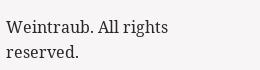Weintraub. All rights reserved.